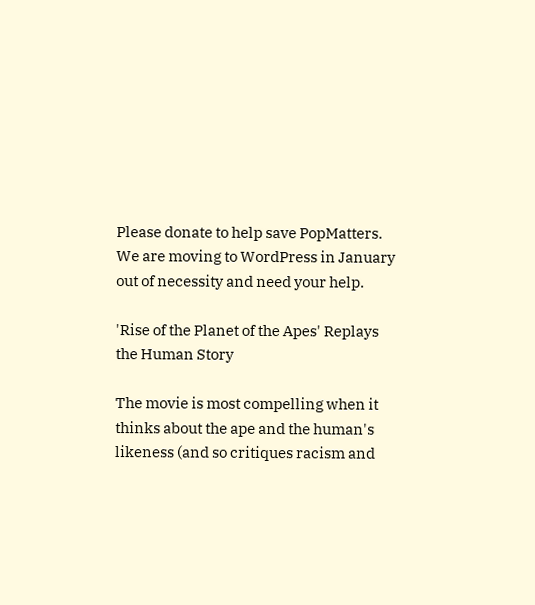Please donate to help save PopMatters. We are moving to WordPress in January out of necessity and need your help.

'Rise of the Planet of the Apes' Replays the Human Story

The movie is most compelling when it thinks about the ape and the human's likeness (and so critiques racism and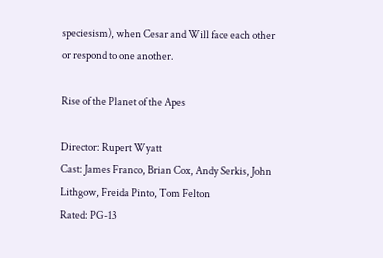speciesism), when Cesar and Will face each other or respond to one another.

Rise of the Planet of the Apes

Director: Rupert Wyatt
Cast: James Franco, Brian Cox, Andy Serkis, John Lithgow, Freida Pinto, Tom Felton
Rated: PG-13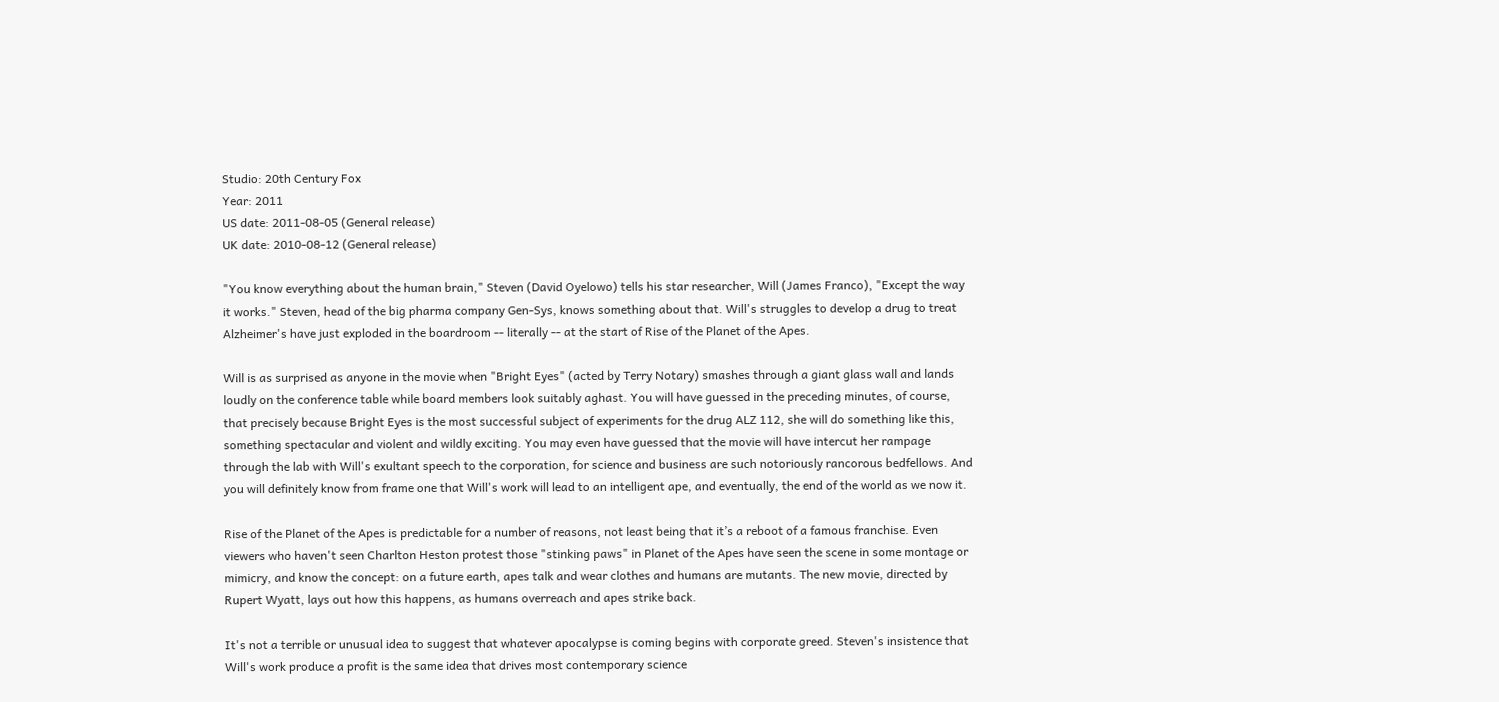Studio: 20th Century Fox
Year: 2011
US date: 2011-08-05 (General release)
UK date: 2010-08-12 (General release)

"You know everything about the human brain," Steven (David Oyelowo) tells his star researcher, Will (James Franco), "Except the way it works." Steven, head of the big pharma company Gen-Sys, knows something about that. Will's struggles to develop a drug to treat Alzheimer's have just exploded in the boardroom -- literally -- at the start of Rise of the Planet of the Apes.

Will is as surprised as anyone in the movie when "Bright Eyes" (acted by Terry Notary) smashes through a giant glass wall and lands loudly on the conference table while board members look suitably aghast. You will have guessed in the preceding minutes, of course, that precisely because Bright Eyes is the most successful subject of experiments for the drug ALZ 112, she will do something like this, something spectacular and violent and wildly exciting. You may even have guessed that the movie will have intercut her rampage through the lab with Will's exultant speech to the corporation, for science and business are such notoriously rancorous bedfellows. And you will definitely know from frame one that Will's work will lead to an intelligent ape, and eventually, the end of the world as we now it.

Rise of the Planet of the Apes is predictable for a number of reasons, not least being that it’s a reboot of a famous franchise. Even viewers who haven't seen Charlton Heston protest those "stinking paws" in Planet of the Apes have seen the scene in some montage or mimicry, and know the concept: on a future earth, apes talk and wear clothes and humans are mutants. The new movie, directed by Rupert Wyatt, lays out how this happens, as humans overreach and apes strike back.

It's not a terrible or unusual idea to suggest that whatever apocalypse is coming begins with corporate greed. Steven's insistence that Will's work produce a profit is the same idea that drives most contemporary science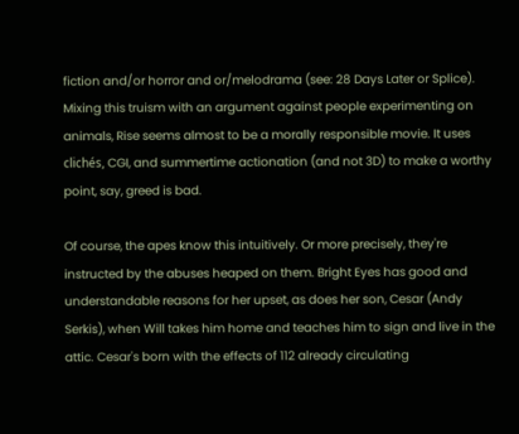fiction and/or horror and or/melodrama (see: 28 Days Later or Splice). Mixing this truism with an argument against people experimenting on animals, Rise seems almost to be a morally responsible movie. It uses clichés, CGI, and summertime actionation (and not 3D) to make a worthy point, say, greed is bad.

Of course, the apes know this intuitively. Or more precisely, they're instructed by the abuses heaped on them. Bright Eyes has good and understandable reasons for her upset, as does her son, Cesar (Andy Serkis), when Will takes him home and teaches him to sign and live in the attic. Cesar's born with the effects of 112 already circulating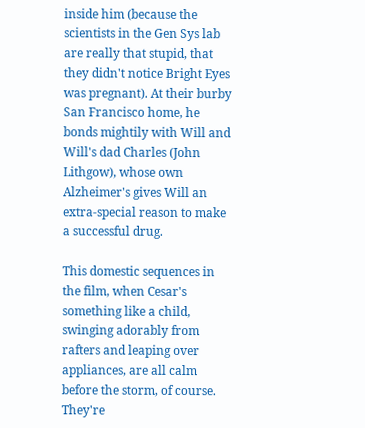inside him (because the scientists in the Gen Sys lab are really that stupid, that they didn't notice Bright Eyes was pregnant). At their burby San Francisco home, he bonds mightily with Will and Will's dad Charles (John Lithgow), whose own Alzheimer's gives Will an extra-special reason to make a successful drug.

This domestic sequences in the film, when Cesar's something like a child, swinging adorably from rafters and leaping over appliances, are all calm before the storm, of course. They're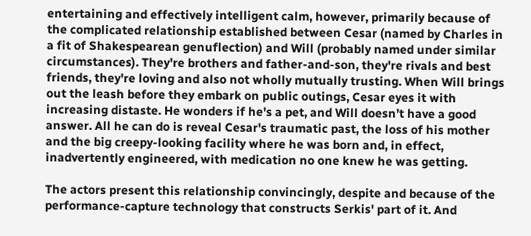entertaining and effectively intelligent calm, however, primarily because of the complicated relationship established between Cesar (named by Charles in a fit of Shakespearean genuflection) and Will (probably named under similar circumstances). They're brothers and father-and-son, they're rivals and best friends, they're loving and also not wholly mutually trusting. When Will brings out the leash before they embark on public outings, Cesar eyes it with increasing distaste. He wonders if he's a pet, and Will doesn’t have a good answer. All he can do is reveal Cesar's traumatic past, the loss of his mother and the big creepy-looking facility where he was born and, in effect, inadvertently engineered, with medication no one knew he was getting.

The actors present this relationship convincingly, despite and because of the performance-capture technology that constructs Serkis' part of it. And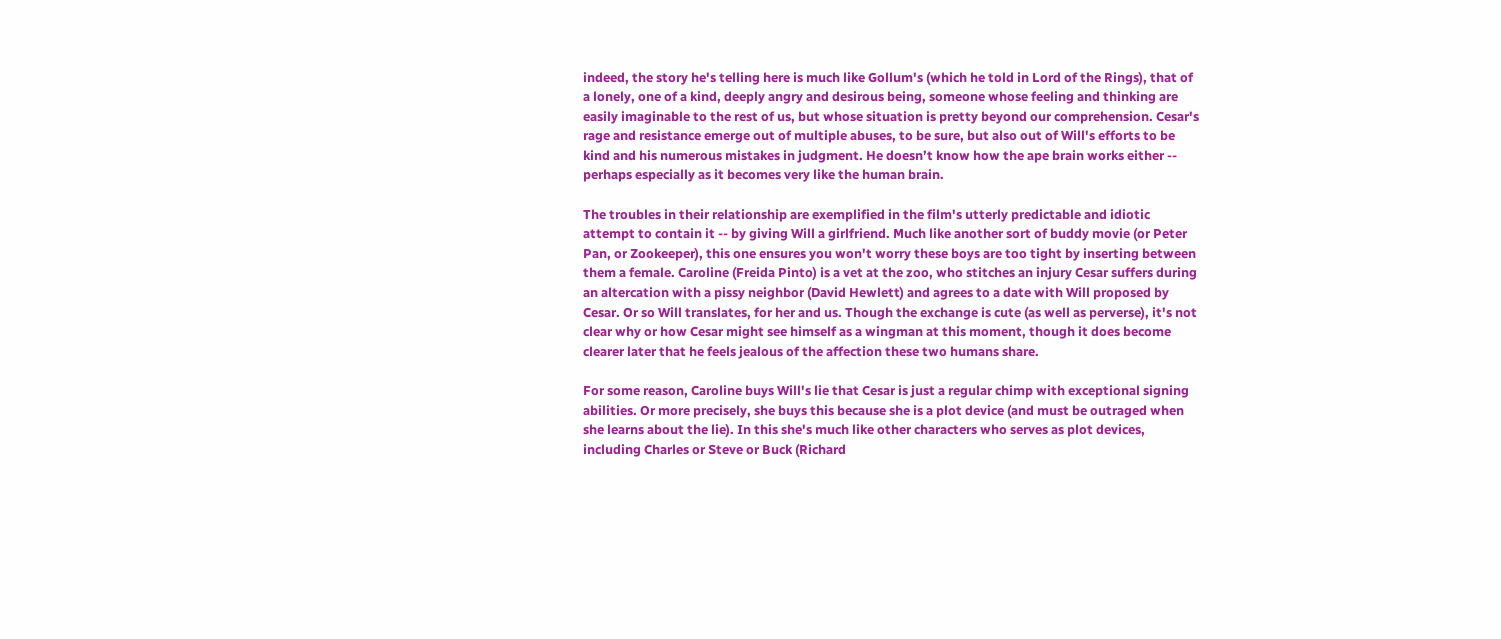indeed, the story he's telling here is much like Gollum's (which he told in Lord of the Rings), that of a lonely, one of a kind, deeply angry and desirous being, someone whose feeling and thinking are easily imaginable to the rest of us, but whose situation is pretty beyond our comprehension. Cesar's rage and resistance emerge out of multiple abuses, to be sure, but also out of Will's efforts to be kind and his numerous mistakes in judgment. He doesn’t know how the ape brain works either -- perhaps especially as it becomes very like the human brain.

The troubles in their relationship are exemplified in the film's utterly predictable and idiotic attempt to contain it -- by giving Will a girlfriend. Much like another sort of buddy movie (or Peter Pan, or Zookeeper), this one ensures you won't worry these boys are too tight by inserting between them a female. Caroline (Freida Pinto) is a vet at the zoo, who stitches an injury Cesar suffers during an altercation with a pissy neighbor (David Hewlett) and agrees to a date with Will proposed by Cesar. Or so Will translates, for her and us. Though the exchange is cute (as well as perverse), it's not clear why or how Cesar might see himself as a wingman at this moment, though it does become clearer later that he feels jealous of the affection these two humans share.

For some reason, Caroline buys Will's lie that Cesar is just a regular chimp with exceptional signing abilities. Or more precisely, she buys this because she is a plot device (and must be outraged when she learns about the lie). In this she's much like other characters who serves as plot devices, including Charles or Steve or Buck (Richard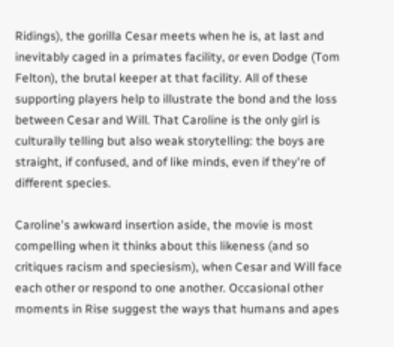Ridings), the gorilla Cesar meets when he is, at last and inevitably caged in a primates facility, or even Dodge (Tom Felton), the brutal keeper at that facility. All of these supporting players help to illustrate the bond and the loss between Cesar and Will. That Caroline is the only girl is culturally telling but also weak storytelling: the boys are straight, if confused, and of like minds, even if they're of different species.

Caroline's awkward insertion aside, the movie is most compelling when it thinks about this likeness (and so critiques racism and speciesism), when Cesar and Will face each other or respond to one another. Occasional other moments in Rise suggest the ways that humans and apes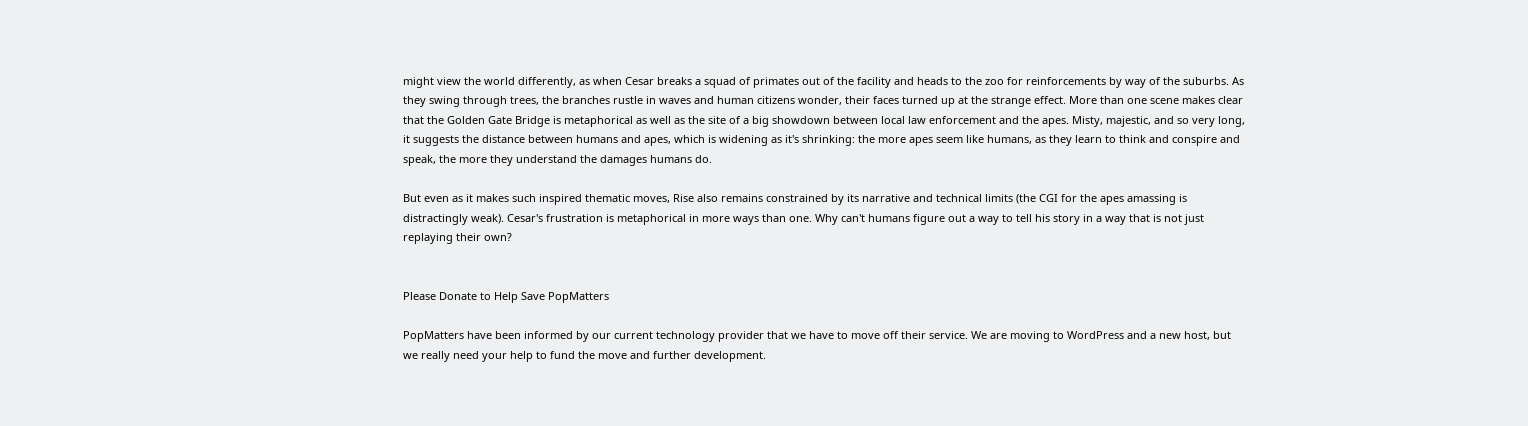might view the world differently, as when Cesar breaks a squad of primates out of the facility and heads to the zoo for reinforcements by way of the suburbs. As they swing through trees, the branches rustle in waves and human citizens wonder, their faces turned up at the strange effect. More than one scene makes clear that the Golden Gate Bridge is metaphorical as well as the site of a big showdown between local law enforcement and the apes. Misty, majestic, and so very long, it suggests the distance between humans and apes, which is widening as it's shrinking: the more apes seem like humans, as they learn to think and conspire and speak, the more they understand the damages humans do.

But even as it makes such inspired thematic moves, Rise also remains constrained by its narrative and technical limits (the CGI for the apes amassing is distractingly weak). Cesar's frustration is metaphorical in more ways than one. Why can't humans figure out a way to tell his story in a way that is not just replaying their own?


Please Donate to Help Save PopMatters

PopMatters have been informed by our current technology provider that we have to move off their service. We are moving to WordPress and a new host, but we really need your help to fund the move and further development.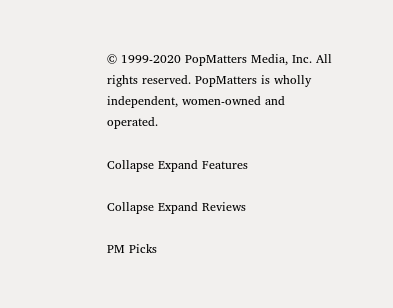© 1999-2020 PopMatters Media, Inc. All rights reserved. PopMatters is wholly independent, women-owned and operated.

Collapse Expand Features

Collapse Expand Reviews

PM Picks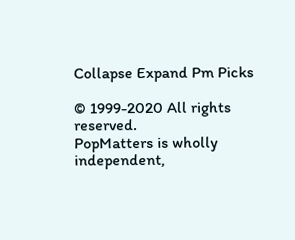Collapse Expand Pm Picks

© 1999-2020 All rights reserved.
PopMatters is wholly independent,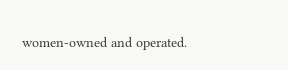women-owned and operated.